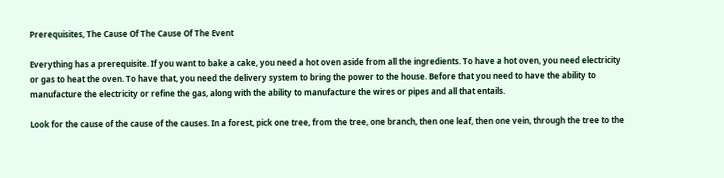Prerequisites, The Cause Of The Cause Of The Event

Everything has a prerequisite. If you want to bake a cake, you need a hot oven aside from all the ingredients. To have a hot oven, you need electricity or gas to heat the oven. To have that, you need the delivery system to bring the power to the house. Before that you need to have the ability to manufacture the electricity or refine the gas, along with the ability to manufacture the wires or pipes and all that entails.

Look for the cause of the cause of the causes. In a forest, pick one tree, from the tree, one branch, then one leaf, then one vein, through the tree to the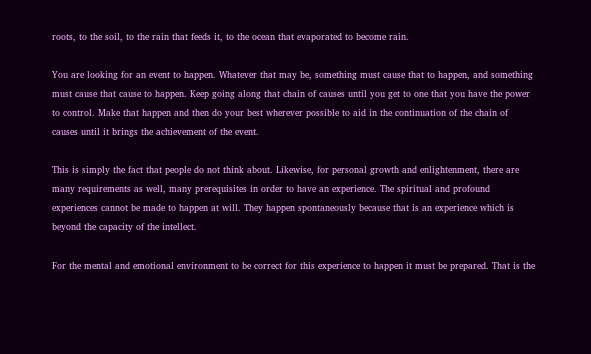roots, to the soil, to the rain that feeds it, to the ocean that evaporated to become rain.

You are looking for an event to happen. Whatever that may be, something must cause that to happen, and something must cause that cause to happen. Keep going along that chain of causes until you get to one that you have the power to control. Make that happen and then do your best wherever possible to aid in the continuation of the chain of causes until it brings the achievement of the event.

This is simply the fact that people do not think about. Likewise, for personal growth and enlightenment, there are many requirements as well, many prerequisites in order to have an experience. The spiritual and profound experiences cannot be made to happen at will. They happen spontaneously because that is an experience which is beyond the capacity of the intellect.

For the mental and emotional environment to be correct for this experience to happen it must be prepared. That is the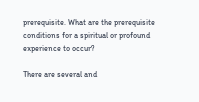prerequisite. What are the prerequisite conditions for a spiritual or profound experience to occur?

There are several and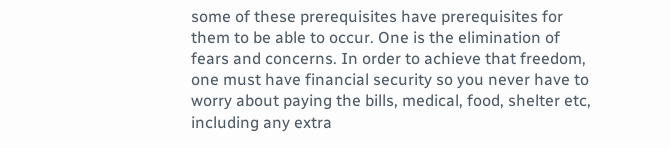some of these prerequisites have prerequisites for them to be able to occur. One is the elimination of fears and concerns. In order to achieve that freedom, one must have financial security so you never have to worry about paying the bills, medical, food, shelter etc, including any extra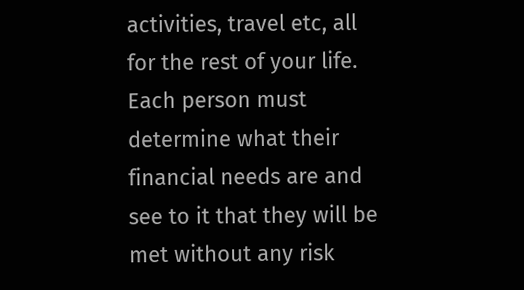activities, travel etc, all for the rest of your life. Each person must determine what their financial needs are and see to it that they will be met without any risk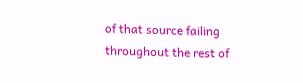of that source failing throughout the rest of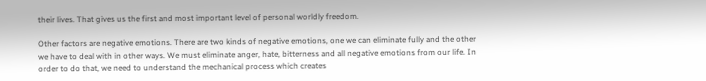their lives. That gives us the first and most important level of personal worldly freedom.

Other factors are negative emotions. There are two kinds of negative emotions, one we can eliminate fully and the other we have to deal with in other ways. We must eliminate anger, hate, bitterness and all negative emotions from our life. In order to do that, we need to understand the mechanical process which creates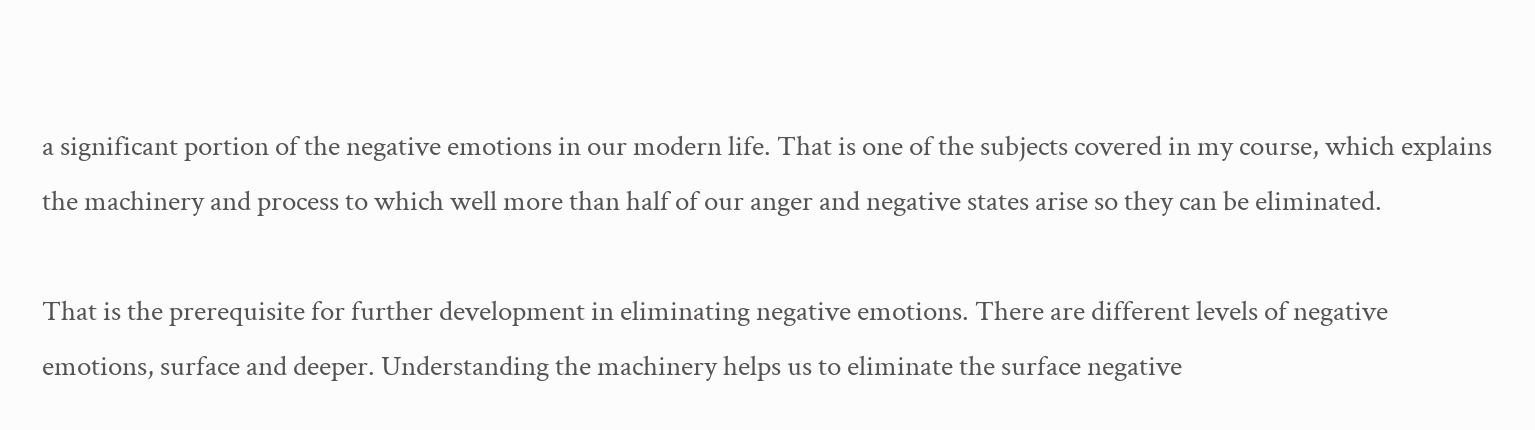a significant portion of the negative emotions in our modern life. That is one of the subjects covered in my course, which explains the machinery and process to which well more than half of our anger and negative states arise so they can be eliminated.

That is the prerequisite for further development in eliminating negative emotions. There are different levels of negative emotions, surface and deeper. Understanding the machinery helps us to eliminate the surface negative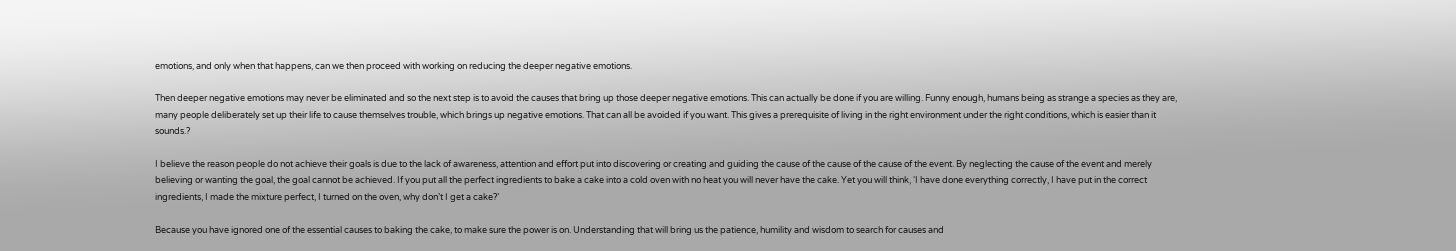emotions, and only when that happens, can we then proceed with working on reducing the deeper negative emotions.

Then deeper negative emotions may never be eliminated and so the next step is to avoid the causes that bring up those deeper negative emotions. This can actually be done if you are willing. Funny enough, humans being as strange a species as they are, many people deliberately set up their life to cause themselves trouble, which brings up negative emotions. That can all be avoided if you want. This gives a prerequisite of living in the right environment under the right conditions, which is easier than it sounds.?

I believe the reason people do not achieve their goals is due to the lack of awareness, attention and effort put into discovering or creating and guiding the cause of the cause of the cause of the event. By neglecting the cause of the event and merely believing or wanting the goal, the goal cannot be achieved. If you put all the perfect ingredients to bake a cake into a cold oven with no heat you will never have the cake. Yet you will think, ‘I have done everything correctly, I have put in the correct ingredients, I made the mixture perfect, I turned on the oven, why don’t I get a cake?’

Because you have ignored one of the essential causes to baking the cake, to make sure the power is on. Understanding that will bring us the patience, humility and wisdom to search for causes and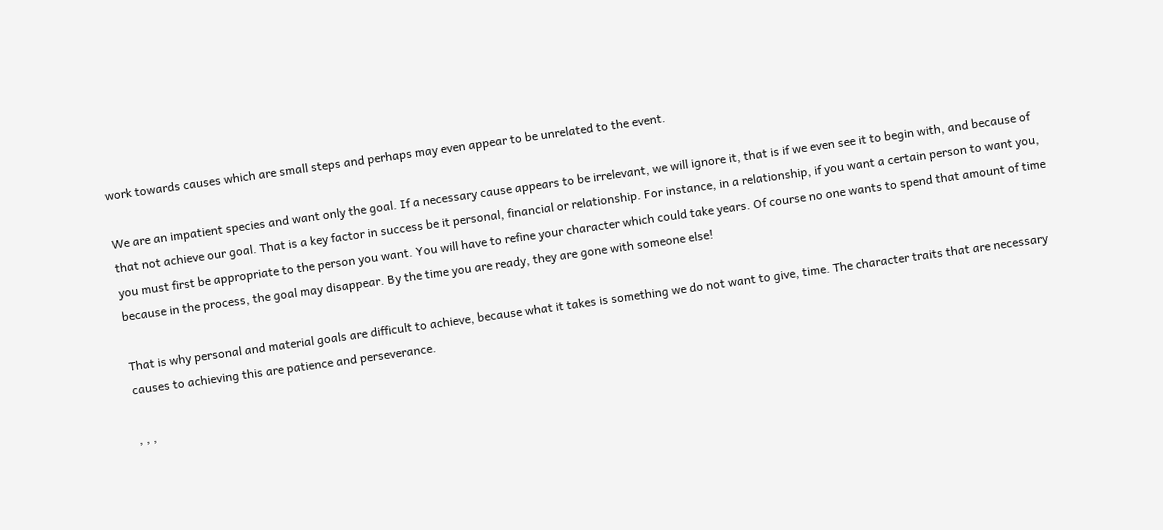work towards causes which are small steps and perhaps may even appear to be unrelated to the event.

We are an impatient species and want only the goal. If a necessary cause appears to be irrelevant, we will ignore it, that is if we even see it to begin with, and because of that not achieve our goal. That is a key factor in success be it personal, financial or relationship. For instance, in a relationship, if you want a certain person to want you, you must first be appropriate to the person you want. You will have to refine your character which could take years. Of course no one wants to spend that amount of time because in the process, the goal may disappear. By the time you are ready, they are gone with someone else!

That is why personal and material goals are difficult to achieve, because what it takes is something we do not want to give, time. The character traits that are necessary causes to achieving this are patience and perseverance.

, , ,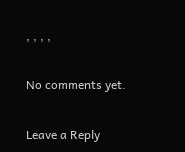, , , ,

No comments yet.

Leave a Reply